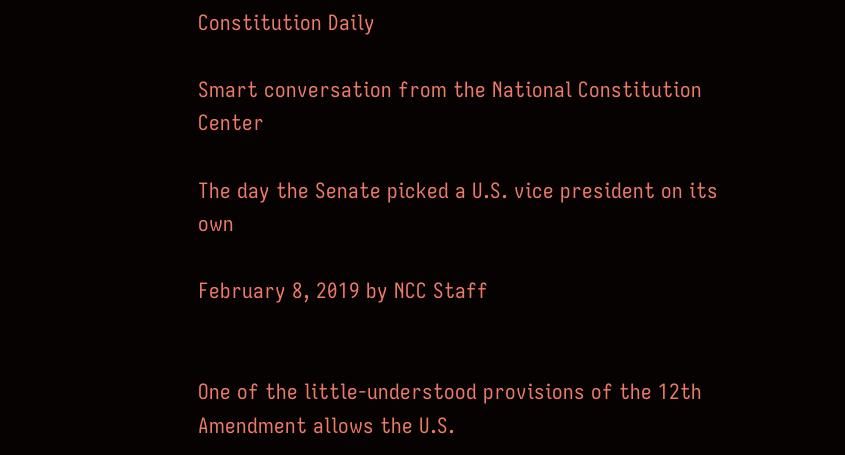Constitution Daily

Smart conversation from the National Constitution Center

The day the Senate picked a U.S. vice president on its own

February 8, 2019 by NCC Staff


One of the little-understood provisions of the 12th Amendment allows the U.S.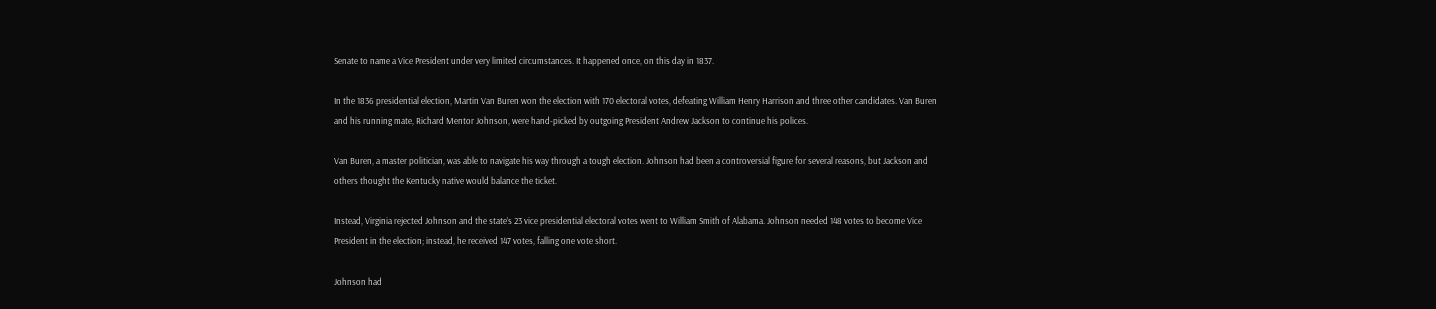Senate to name a Vice President under very limited circumstances. It happened once, on this day in 1837.

In the 1836 presidential election, Martin Van Buren won the election with 170 electoral votes, defeating William Henry Harrison and three other candidates. Van Buren and his running mate, Richard Mentor Johnson, were hand-picked by outgoing President Andrew Jackson to continue his polices.

Van Buren, a master politician, was able to navigate his way through a tough election. Johnson had been a controversial figure for several reasons, but Jackson and others thought the Kentucky native would balance the ticket.

Instead, Virginia rejected Johnson and the state’s 23 vice presidential electoral votes went to William Smith of Alabama. Johnson needed 148 votes to become Vice President in the election; instead, he received 147 votes, falling one vote short.

Johnson had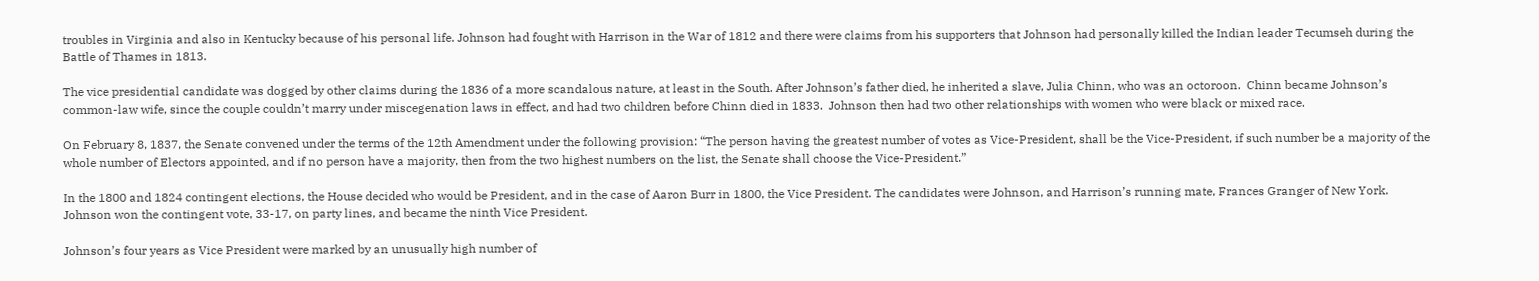troubles in Virginia and also in Kentucky because of his personal life. Johnson had fought with Harrison in the War of 1812 and there were claims from his supporters that Johnson had personally killed the Indian leader Tecumseh during the Battle of Thames in 1813.

The vice presidential candidate was dogged by other claims during the 1836 of a more scandalous nature, at least in the South. After Johnson’s father died, he inherited a slave, Julia Chinn, who was an octoroon.  Chinn became Johnson’s common-law wife, since the couple couldn’t marry under miscegenation laws in effect, and had two children before Chinn died in 1833.  Johnson then had two other relationships with women who were black or mixed race.

On February 8, 1837, the Senate convened under the terms of the 12th Amendment under the following provision: “The person having the greatest number of votes as Vice-President, shall be the Vice-President, if such number be a majority of the whole number of Electors appointed, and if no person have a majority, then from the two highest numbers on the list, the Senate shall choose the Vice-President.”

In the 1800 and 1824 contingent elections, the House decided who would be President, and in the case of Aaron Burr in 1800, the Vice President. The candidates were Johnson, and Harrison’s running mate, Frances Granger of New York. Johnson won the contingent vote, 33-17, on party lines, and became the ninth Vice President.

Johnson’s four years as Vice President were marked by an unusually high number of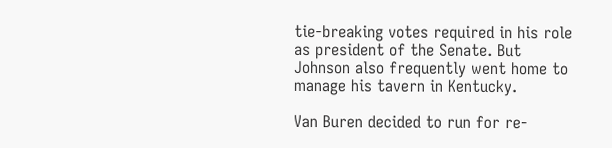tie-breaking votes required in his role as president of the Senate. But Johnson also frequently went home to manage his tavern in Kentucky.

Van Buren decided to run for re-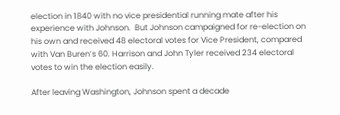election in 1840 with no vice presidential running mate after his experience with Johnson.  But Johnson campaigned for re-election on his own and received 48 electoral votes for Vice President, compared with Van Buren’s 60. Harrison and John Tyler received 234 electoral votes to win the election easily.

After leaving Washington, Johnson spent a decade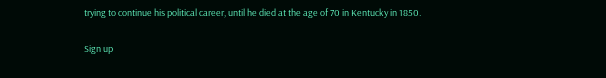trying to continue his political career, until he died at the age of 70 in Kentucky in 1850.


Sign up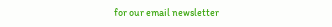for our email newsletter